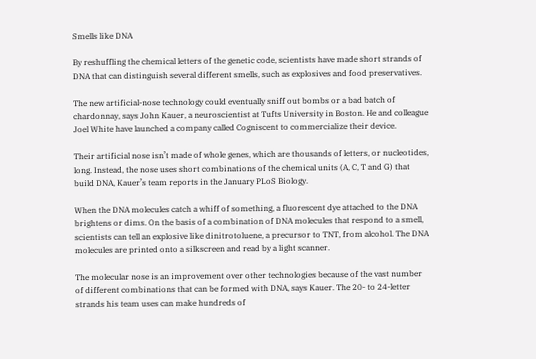Smells like DNA

By reshuffling the chemical letters of the genetic code, scientists have made short strands of DNA that can distinguish several different smells, such as explosives and food preservatives.

The new artificial-nose technology could eventually sniff out bombs or a bad batch of chardonnay, says John Kauer, a neuroscientist at Tufts University in Boston. He and colleague Joel White have launched a company called Cogniscent to commercialize their device.

Their artificial nose isn’t made of whole genes, which are thousands of letters, or nucleotides, long. Instead, the nose uses short combinations of the chemical units (A, C, T and G) that build DNA, Kauer’s team reports in the January PLoS Biology.

When the DNA molecules catch a whiff of something, a fluorescent dye attached to the DNA brightens or dims. On the basis of a combination of DNA molecules that respond to a smell, scientists can tell an explosive like dinitrotoluene, a precursor to TNT, from alcohol. The DNA molecules are printed onto a silkscreen and read by a light scanner.

The molecular nose is an improvement over other technologies because of the vast number of different combinations that can be formed with DNA, says Kauer. The 20- to 24-letter strands his team uses can make hundreds of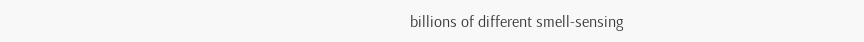billions of different smell-sensing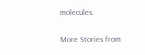molecules.

More Stories from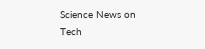Science News on Tech